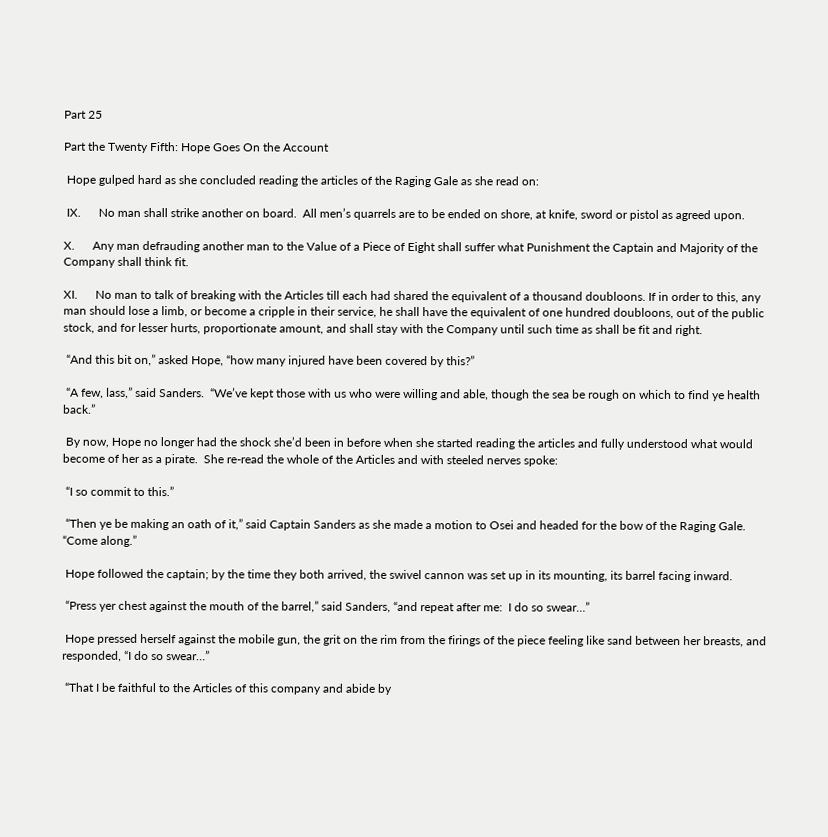Part 25

Part the Twenty Fifth: Hope Goes On the Account

 Hope gulped hard as she concluded reading the articles of the Raging Gale as she read on:

 IX.      No man shall strike another on board.  All men’s quarrels are to be ended on shore, at knife, sword or pistol as agreed upon.

X.      Any man defrauding another man to the Value of a Piece of Eight shall suffer what Punishment the Captain and Majority of the Company shall think fit.

XI.      No man to talk of breaking with the Articles till each had shared the equivalent of a thousand doubloons. If in order to this, any man should lose a limb, or become a cripple in their service, he shall have the equivalent of one hundred doubloons, out of the public stock, and for lesser hurts, proportionate amount, and shall stay with the Company until such time as shall be fit and right.

 “And this bit on,” asked Hope, “how many injured have been covered by this?”

 “A few, lass,” said Sanders.  “We’ve kept those with us who were willing and able, though the sea be rough on which to find ye health back.”

 By now, Hope no longer had the shock she’d been in before when she started reading the articles and fully understood what would become of her as a pirate.  She re-read the whole of the Articles and with steeled nerves spoke:

 “I so commit to this.”

 “Then ye be making an oath of it,” said Captain Sanders as she made a motion to Osei and headed for the bow of the Raging Gale.  “Come along.”

 Hope followed the captain; by the time they both arrived, the swivel cannon was set up in its mounting, its barrel facing inward.

 “Press yer chest against the mouth of the barrel,” said Sanders, “and repeat after me:  I do so swear…”

 Hope pressed herself against the mobile gun, the grit on the rim from the firings of the piece feeling like sand between her breasts, and responded, “I do so swear…”

 “That I be faithful to the Articles of this company and abide by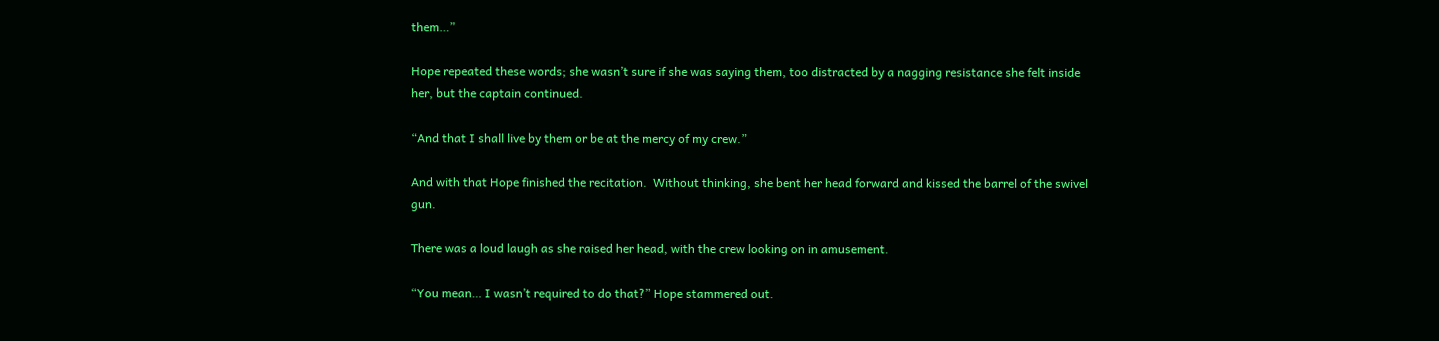them…”

Hope repeated these words; she wasn’t sure if she was saying them, too distracted by a nagging resistance she felt inside her, but the captain continued.

“And that I shall live by them or be at the mercy of my crew.”

And with that Hope finished the recitation.  Without thinking, she bent her head forward and kissed the barrel of the swivel gun.

There was a loud laugh as she raised her head, with the crew looking on in amusement.

“You mean… I wasn’t required to do that?” Hope stammered out.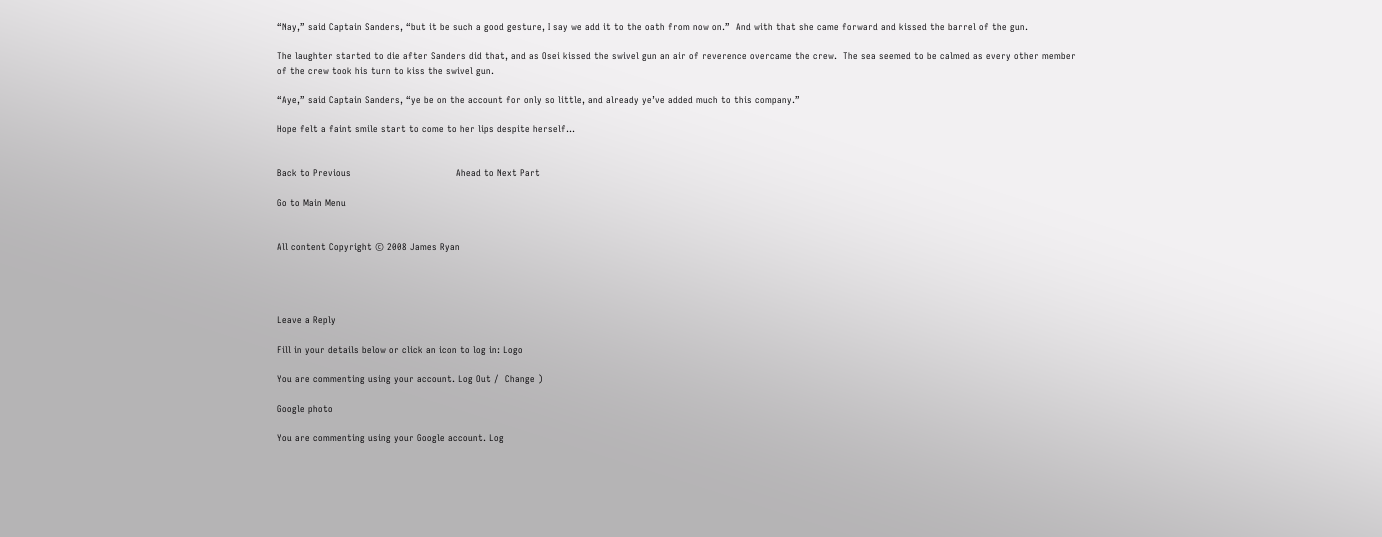“Nay,” said Captain Sanders, “but it be such a good gesture, I say we add it to the oath from now on.”  And with that she came forward and kissed the barrel of the gun.

The laughter started to die after Sanders did that, and as Osei kissed the swivel gun an air of reverence overcame the crew.  The sea seemed to be calmed as every other member of the crew took his turn to kiss the swivel gun.

“Aye,” said Captain Sanders, “ye be on the account for only so little, and already ye’ve added much to this company.”

Hope felt a faint smile start to come to her lips despite herself…


Back to Previous                                   Ahead to Next Part

Go to Main Menu


All content Copyright © 2008 James Ryan




Leave a Reply

Fill in your details below or click an icon to log in: Logo

You are commenting using your account. Log Out /  Change )

Google photo

You are commenting using your Google account. Log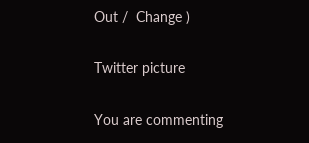Out /  Change )

Twitter picture

You are commenting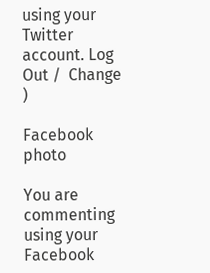using your Twitter account. Log Out /  Change )

Facebook photo

You are commenting using your Facebook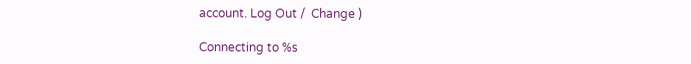account. Log Out /  Change )

Connecting to %s